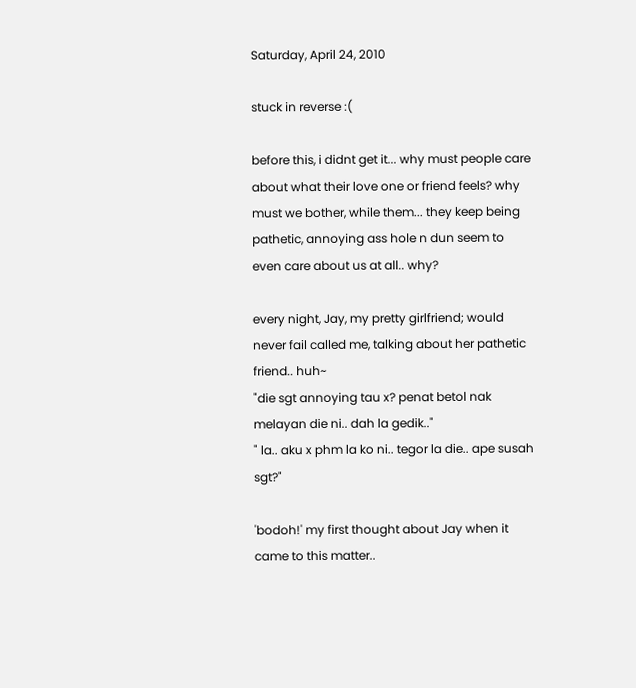Saturday, April 24, 2010

stuck in reverse :(

before this, i didnt get it... why must people care about what their love one or friend feels? why must we bother, while them... they keep being pathetic, annoying ass hole n dun seem to even care about us at all.. why?

every night, Jay, my pretty girlfriend; would never fail called me, talking about her pathetic friend.. huh~
"die sgt annoying tau x? penat betol nak melayan die ni.. dah la gedik.."
" la.. aku x phm la ko ni.. tegor la die.. ape susah sgt?"

'bodoh!' my first thought about Jay when it came to this matter..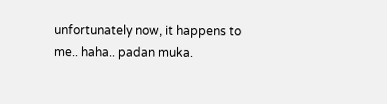unfortunately now, it happens to me.. haha.. padan muka.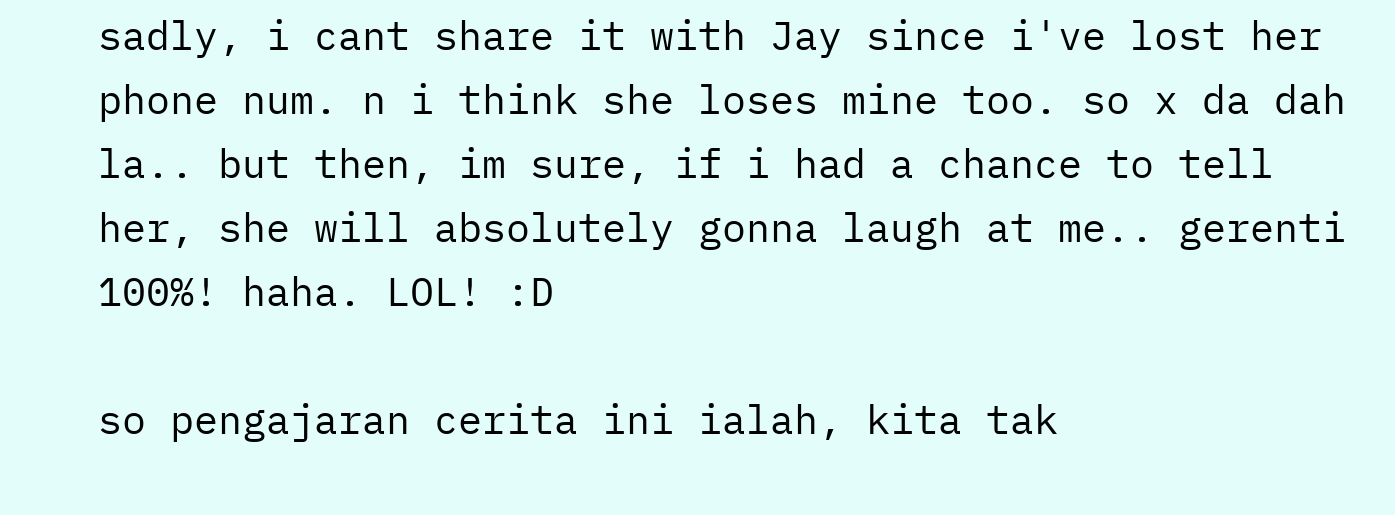sadly, i cant share it with Jay since i've lost her phone num. n i think she loses mine too. so x da dah la.. but then, im sure, if i had a chance to tell her, she will absolutely gonna laugh at me.. gerenti 100%! haha. LOL! :D

so pengajaran cerita ini ialah, kita tak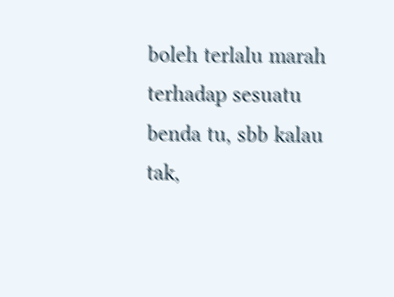boleh terlalu marah terhadap sesuatu benda tu, sbb kalau tak,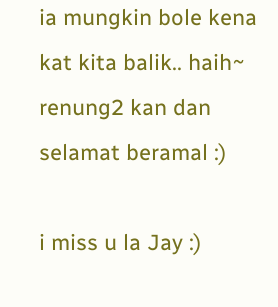ia mungkin bole kena kat kita balik.. haih~ renung2 kan dan selamat beramal :)

i miss u la Jay :)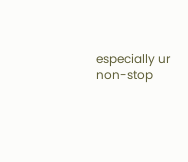especially ur non-stop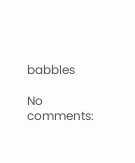babbles

No comments: